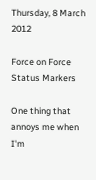Thursday, 8 March 2012

Force on Force Status Markers

One thing that annoys me when I'm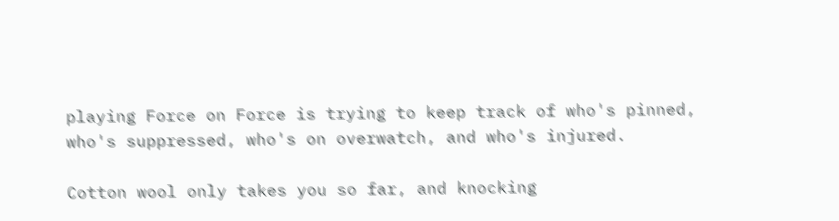playing Force on Force is trying to keep track of who's pinned, who's suppressed, who's on overwatch, and who's injured.

Cotton wool only takes you so far, and knocking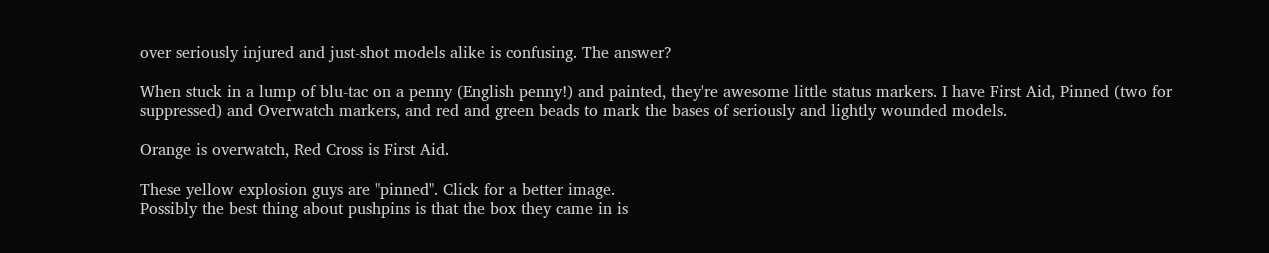over seriously injured and just-shot models alike is confusing. The answer?

When stuck in a lump of blu-tac on a penny (English penny!) and painted, they're awesome little status markers. I have First Aid, Pinned (two for suppressed) and Overwatch markers, and red and green beads to mark the bases of seriously and lightly wounded models.

Orange is overwatch, Red Cross is First Aid.

These yellow explosion guys are "pinned". Click for a better image.
Possibly the best thing about pushpins is that the box they came in is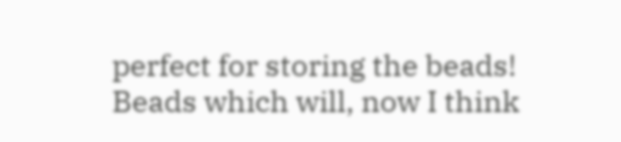perfect for storing the beads! Beads which will, now I think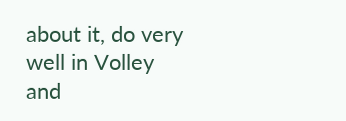about it, do very well in Volley and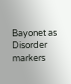Bayonet as Disorder markers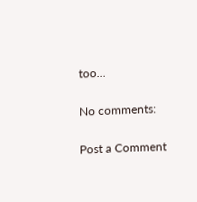too...

No comments:

Post a Comment